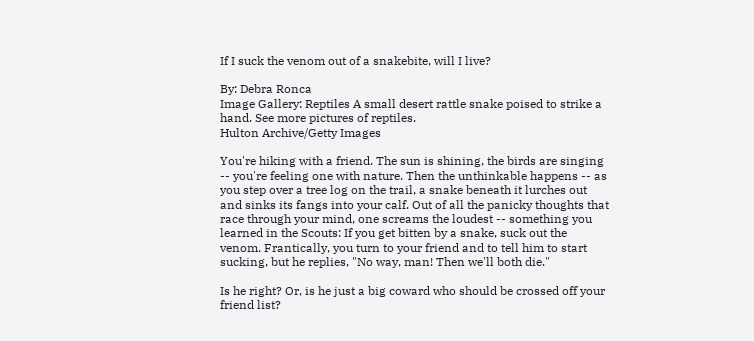If I suck the venom out of a snakebite, will I live?

By: Debra Ronca
Image Gallery: Reptiles A small desert rattle snake poised to strike a hand. See more pictures of reptiles.
Hulton Archive/Getty Images

You're hiking with a friend. The sun is shining, the birds are singing -- you're feeling one with nature. Then the unthinkable happens -- as you step over a tree log on the trail, a snake beneath it lurches out and sinks its fangs into your calf. Out of all the panicky thoughts that race through your mind, one screams the loudest -- something you learned in the Scouts: If you get bitten by a snake, suck out the venom. Frantically, you turn to your friend and to tell him to start sucking, but he replies, "No way, man! Then we'll both die."

Is he right? Or, is he just a big coward who should be crossed off your friend list?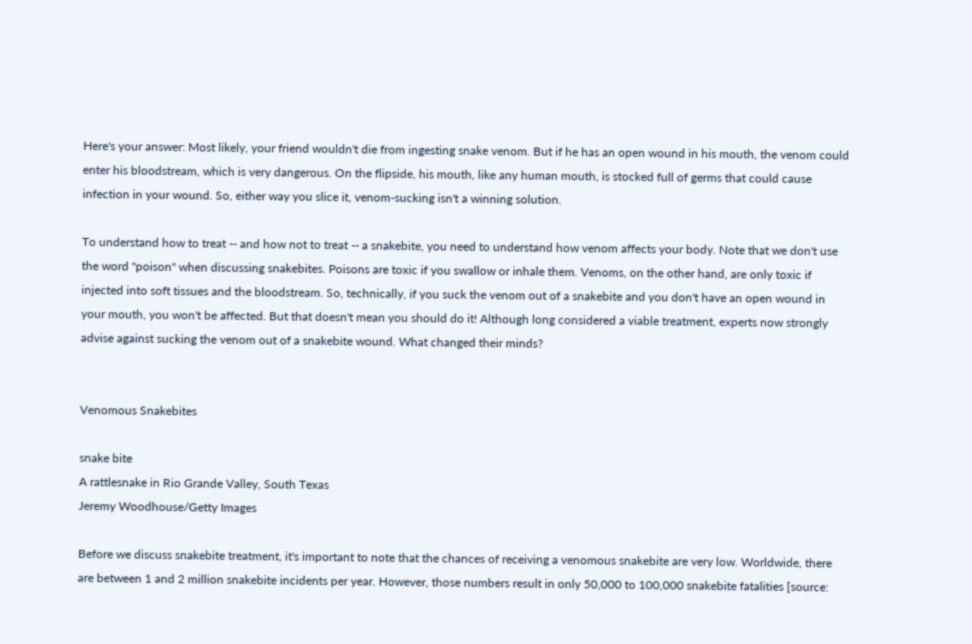Here's your answer: Most likely, your friend wouldn't die from ingesting snake venom. But if he has an open wound in his mouth, the venom could enter his bloodstream, which is very dangerous. On the flipside, his mouth, like any human mouth, is stocked full of germs that could cause infection in your wound. So, either way you slice it, venom-sucking isn't a winning solution.

To understand how to treat -- and how not to treat -- a snakebite, you need to understand how venom affects your body. Note that we don't use the word "poison" when discussing snakebites. Poisons are toxic if you swallow or inhale them. Venoms, on the other hand, are only toxic if injected into soft tissues and the bloodstream. So, technically, if you suck the venom out of a snakebite and you don't have an open wound in your mouth, you won't be affected. But that doesn't mean you should do it! Although long considered a viable treatment, experts now strongly advise against sucking the venom out of a snakebite wound. What changed their minds?


Venomous Snakebites

snake bite
A rattlesnake in Rio Grande Valley, South Texas
Jeremy Woodhouse/Getty Images

Before we discuss snakebite treatment, it's important to note that the chances of receiving a venomous snakebite are very low. Worldwide, there are between 1 and 2 million snakebite incidents per year. However, those numbers result in only 50,000 to 100,000 snakebite fatalities [source: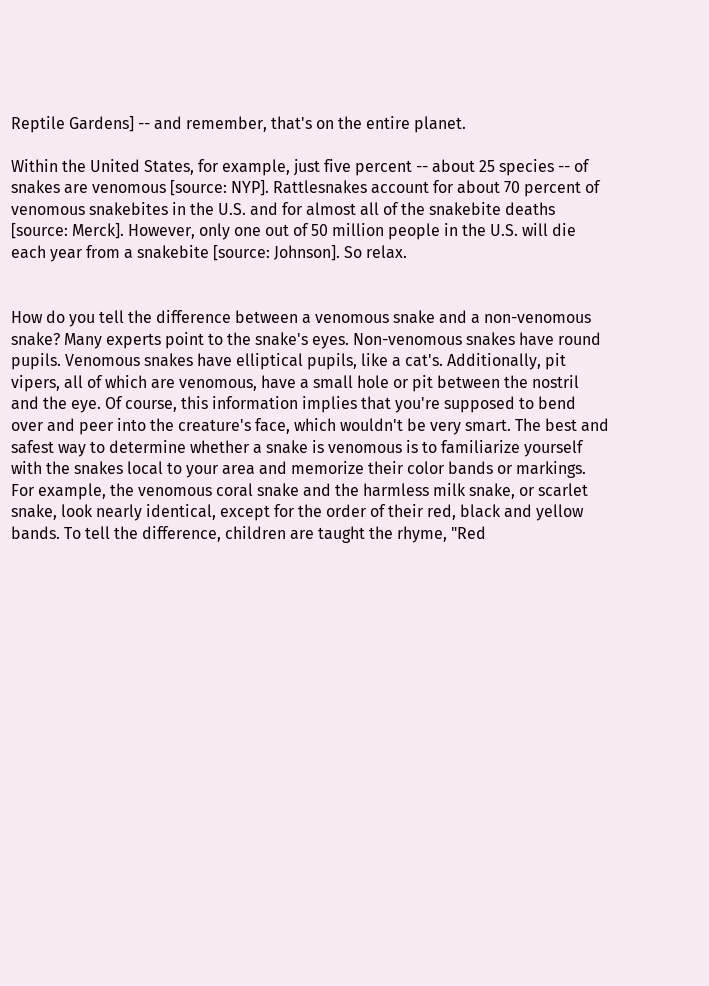Reptile Gardens] -- and remember, that's on the entire planet.

Within the United States, for example, just five percent -- about 25 species -- of snakes are venomous [source: NYP]. Rattlesnakes account for about 70 percent of venomous snakebites in the U.S. and for almost all of the snakebite deaths [source: Merck]. However, only one out of 50 million people in the U.S. will die each year from a snakebite [source: Johnson]. So relax.


How do you tell the difference between a venomous snake and a non-venomous snake? Many experts point to the snake's eyes. Non-venomous snakes have round pupils. Venomous snakes have elliptical pupils, like a cat's. Additionally, pit vipers, all of which are venomous, have a small hole or pit between the nostril and the eye. Of course, this information implies that you're supposed to bend over and peer into the creature's face, which wouldn't be very smart. The best and safest way to determine whether a snake is venomous is to familiarize yourself with the snakes local to your area and memorize their color bands or markings. For example, the venomous coral snake and the harmless milk snake, or scarlet snake, look nearly identical, except for the order of their red, black and yellow bands. To tell the difference, children are taught the rhyme, "Red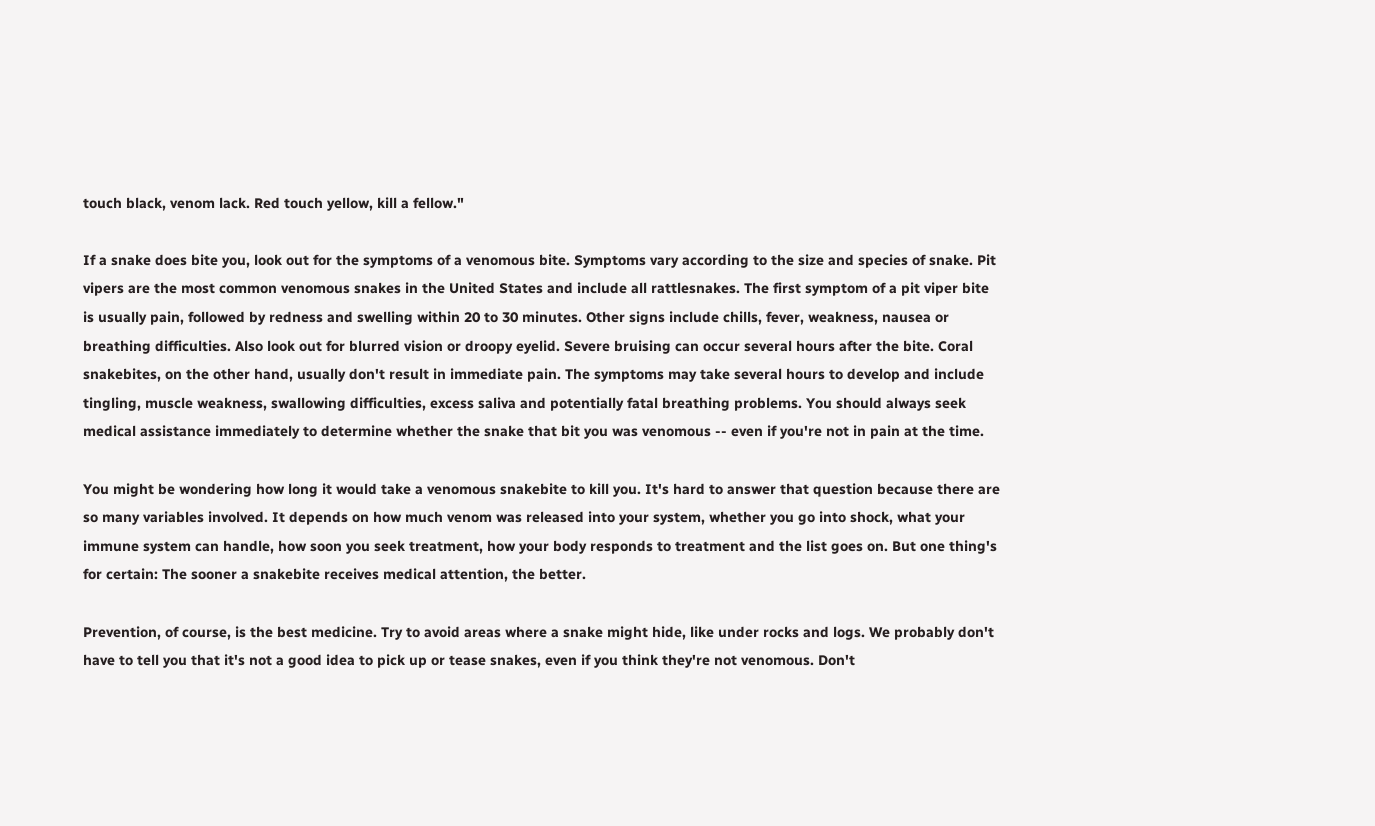touch black, venom lack. Red touch yellow, kill a fellow."

If a snake does bite you, look out for the symptoms of a venomous bite. Symptoms vary according to the size and species of snake. Pit vipers are the most common venomous snakes in the United States and include all rattlesnakes. The first symptom of a pit viper bite is usually pain, followed by redness and swelling within 20 to 30 minutes. Other signs include chills, fever, weakness, nausea or breathing difficulties. Also look out for blurred vision or droopy eyelid. Severe bruising can occur several hours after the bite. Coral snakebites, on the other hand, usually don't result in immediate pain. The symptoms may take several hours to develop and include tingling, muscle weakness, swallowing difficulties, excess saliva and potentially fatal breathing problems. You should always seek medical assistance immediately to determine whether the snake that bit you was venomous -- even if you're not in pain at the time.

You might be wondering how long it would take a venomous snakebite to kill you. It's hard to answer that question because there are so many variables involved. It depends on how much venom was released into your system, whether you go into shock, what your immune system can handle, how soon you seek treatment, how your body responds to treatment and the list goes on. But one thing's for certain: The sooner a snakebite receives medical attention, the better.

Prevention, of course, is the best medicine. Try to avoid areas where a snake might hide, like under rocks and logs. We probably don't have to tell you that it's not a good idea to pick up or tease snakes, even if you think they're not venomous. Don't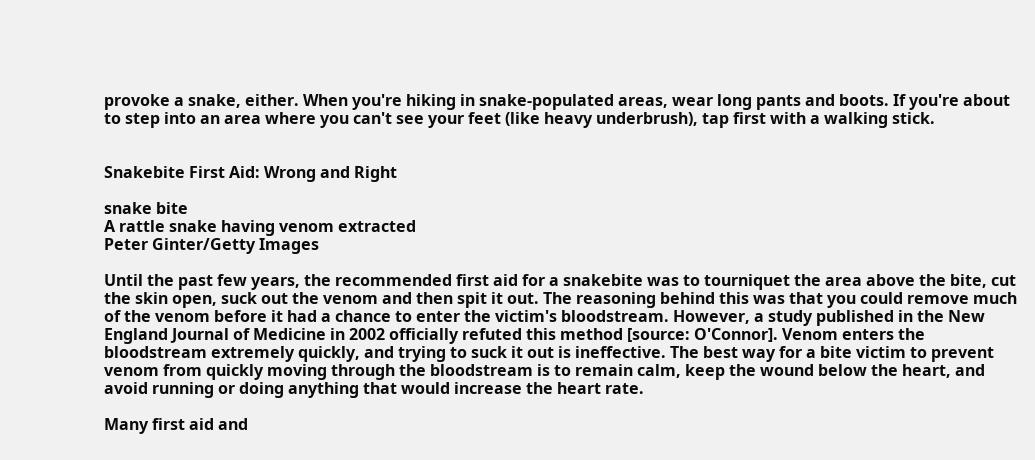provoke a snake, either. When you're hiking in snake-populated areas, wear long pants and boots. If you're about to step into an area where you can't see your feet (like heavy underbrush), tap first with a walking stick.


Snakebite First Aid: Wrong and Right

snake bite
A rattle snake having venom extracted
Peter Ginter/Getty Images

Until the past few years, the recommended first aid for a snakebite was to tourniquet the area above the bite, cut the skin open, suck out the venom and then spit it out. The reasoning behind this was that you could remove much of the venom before it had a chance to enter the victim's bloodstream. However, a study published in the New England Journal of Medicine in 2002 officially refuted this method [source: O'Connor]. Venom enters the bloodstream extremely quickly, and trying to suck it out is ineffective. The best way for a bite victim to prevent venom from quickly moving through the bloodstream is to remain calm, keep the wound below the heart, and avoid running or doing anything that would increase the heart rate.

Many first aid and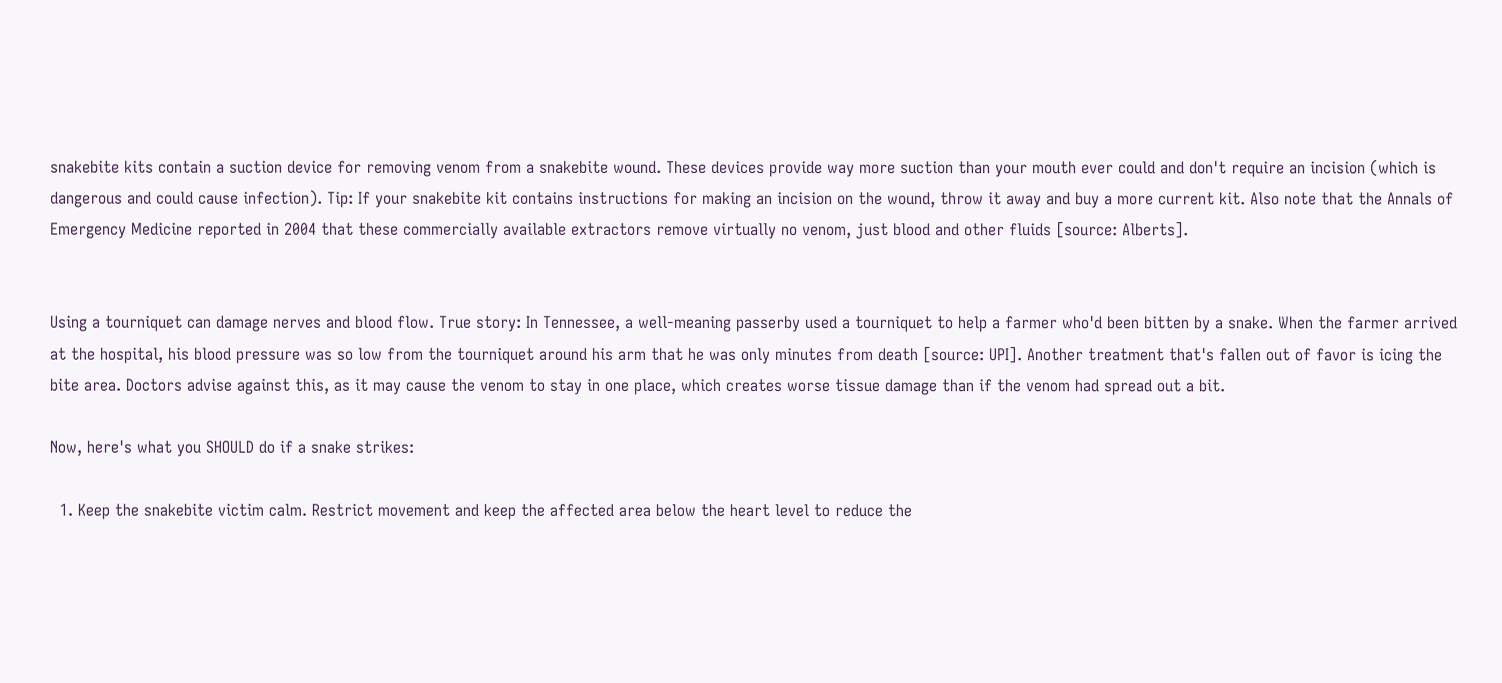snakebite kits contain a suction device for removing venom from a snakebite wound. These devices provide way more suction than your mouth ever could and don't require an incision (which is dangerous and could cause infection). Tip: If your snakebite kit contains instructions for making an incision on the wound, throw it away and buy a more current kit. Also note that the Annals of Emergency Medicine reported in 2004 that these commercially available extractors remove virtually no venom, just blood and other fluids [source: Alberts].


Using a tourniquet can damage nerves and blood flow. True story: In Tennessee, a well-meaning passerby used a tourniquet to help a farmer who'd been bitten by a snake. When the farmer arrived at the hospital, his blood pressure was so low from the tourniquet around his arm that he was only minutes from death [source: UPI]. Another treatment that's fallen out of favor is icing the bite area. Doctors advise against this, as it may cause the venom to stay in one place, which creates worse tissue damage than if the venom had spread out a bit.

Now, here's what you SHOULD do if a snake strikes:

  1. Keep the snakebite victim calm. Restrict movement and keep the affected area below the heart level to reduce the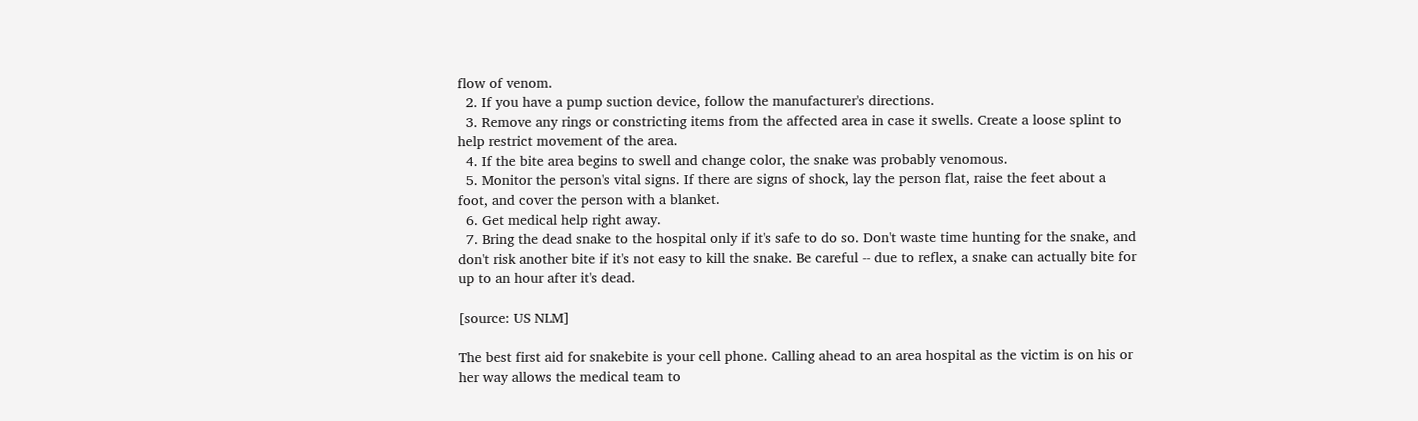flow of venom.
  2. If you have a pump suction device, follow the manufacturer's directions.
  3. Remove any rings or constricting items from the affected area in case it swells. Create a loose splint to help restrict movement of the area.
  4. If the bite area begins to swell and change color, the snake was probably venomous.
  5. Monitor the person's vital signs. If there are signs of shock, lay the person flat, raise the feet about a foot, and cover the person with a blanket.
  6. Get medical help right away.
  7. Bring the dead snake to the hospital only if it's safe to do so. Don't waste time hunting for the snake, and don't risk another bite if it's not easy to kill the snake. Be careful -- due to reflex, a snake can actually bite for up to an hour after it's dead.

[source: US NLM]

The best first aid for snakebite is your cell phone. Calling ahead to an area hospital as the victim is on his or her way allows the medical team to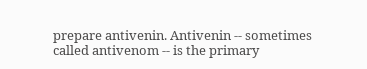prepare antivenin. Antivenin -- sometimes called antivenom -- is the primary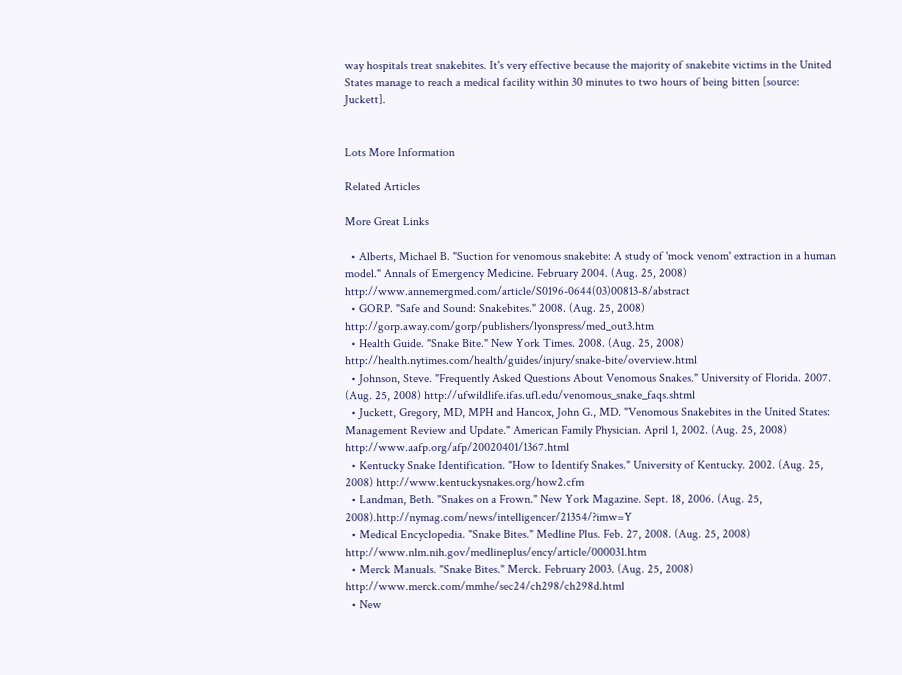way hospitals treat snakebites. It's very effective because the majority of snakebite victims in the United States manage to reach a medical facility within 30 minutes to two hours of being bitten [source: Juckett].


Lots More Information

Related Articles

More Great Links

  • Alberts, Michael B. "Suction for venomous snakebite: A study of 'mock venom' extraction in a human model." Annals of Emergency Medicine. February 2004. (Aug. 25, 2008) http://www.annemergmed.com/article/S0196-0644(03)00813-8/abstract
  • GORP. "Safe and Sound: Snakebites." 2008. (Aug. 25, 2008) http://gorp.away.com/gorp/publishers/lyonspress/med_out3.htm
  • Health Guide. "Snake Bite." New York Times. 2008. (Aug. 25, 2008) http://health.nytimes.com/health/guides/injury/snake-bite/overview.html
  • Johnson, Steve. "Frequently Asked Questions About Venomous Snakes." University of Florida. 2007. (Aug. 25, 2008) http://ufwildlife.ifas.ufl.edu/venomous_snake_faqs.shtml
  • Juckett, Gregory, MD, MPH and Hancox, John G., MD. "Venomous Snakebites in the United States: Management Review and Update." American Family Physician. April 1, 2002. (Aug. 25, 2008) http://www.aafp.org/afp/20020401/1367.html
  • Kentucky Snake Identification. "How to Identify Snakes." University of Kentucky. 2002. (Aug. 25, 2008) http://www.kentuckysnakes.org/how2.cfm
  • Landman, Beth. "Snakes on a Frown." New York Magazine. Sept. 18, 2006. (Aug. 25, 2008).http://nymag.com/news/intelligencer/21354/?imw=Y
  • Medical Encyclopedia. "Snake Bites." Medline Plus. Feb. 27, 2008. (Aug. 25, 2008) http://www.nlm.nih.gov/medlineplus/ency/article/000031.htm
  • Merck Manuals. "Snake Bites." Merck. February 2003. (Aug. 25, 2008) http://www.merck.com/mmhe/sec24/ch298/ch298d.html
  • New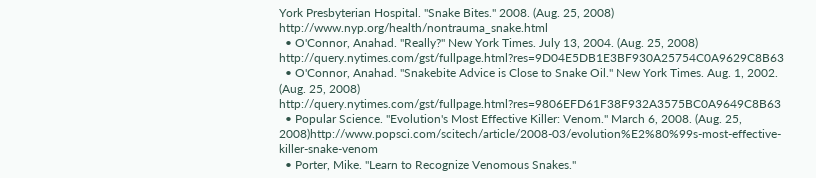York Presbyterian Hospital. "Snake Bites." 2008. (Aug. 25, 2008) http://www.nyp.org/health/nontrauma_snake.html
  • O'Connor, Anahad. "Really?" New York Times. July 13, 2004. (Aug. 25, 2008) http://query.nytimes.com/gst/fullpage.html?res=9D04E5DB1E3BF930A25754C0A9629C8B63
  • O'Connor, Anahad. "Snakebite Advice is Close to Snake Oil." New York Times. Aug. 1, 2002. (Aug. 25, 2008) http://query.nytimes.com/gst/fullpage.html?res=9806EFD61F38F932A3575BC0A9649C8B63
  • Popular Science. "Evolution's Most Effective Killer: Venom." March 6, 2008. (Aug. 25, 2008)http://www.popsci.com/scitech/article/2008-03/evolution%E2%80%99s-most-effective-killer-snake-venom
  • Porter, Mike. "Learn to Recognize Venomous Snakes."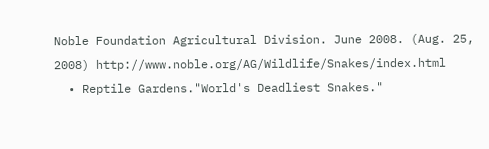Noble Foundation Agricultural Division. June 2008. (Aug. 25, 2008) http://www.noble.org/AG/Wildlife/Snakes/index.html
  • Reptile Gardens."World's Deadliest Snakes."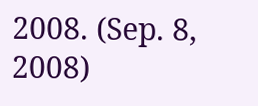2008. (Sep. 8, 2008)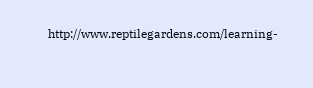http://www.reptilegardens.com/learning-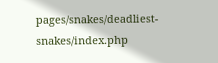pages/snakes/deadliest-snakes/index.php